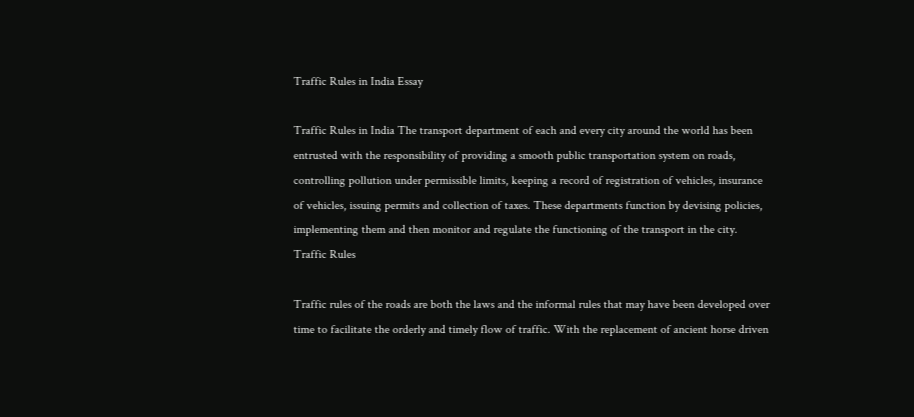Traffic Rules in India Essay

Traffic Rules in India The transport department of each and every city around the world has been entrusted with the responsibility of providing a smooth public transportation system on roads, controlling pollution under permissible limits, keeping a record of registration of vehicles, insurance of vehicles, issuing permits and collection of taxes. These departments function by devising policies, implementing them and then monitor and regulate the functioning of the transport in the city. Traffic Rules

Traffic rules of the roads are both the laws and the informal rules that may have been developed over time to facilitate the orderly and timely flow of traffic. With the replacement of ancient horse driven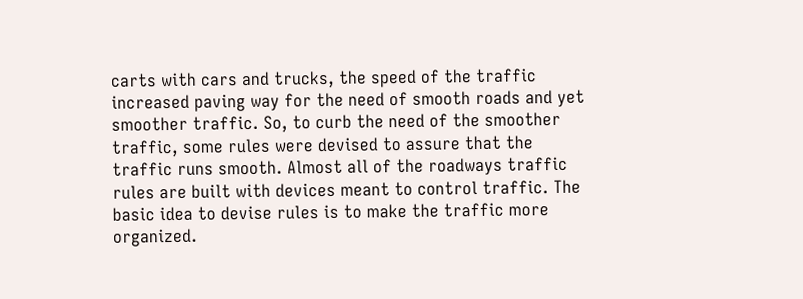carts with cars and trucks, the speed of the traffic increased paving way for the need of smooth roads and yet smoother traffic. So, to curb the need of the smoother traffic, some rules were devised to assure that the traffic runs smooth. Almost all of the roadways traffic rules are built with devices meant to control traffic. The basic idea to devise rules is to make the traffic more organized.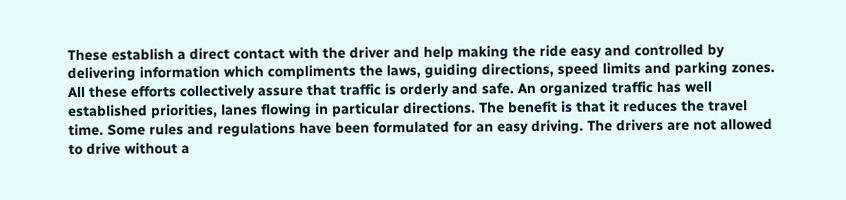These establish a direct contact with the driver and help making the ride easy and controlled by delivering information which compliments the laws, guiding directions, speed limits and parking zones. All these efforts collectively assure that traffic is orderly and safe. An organized traffic has well established priorities, lanes flowing in particular directions. The benefit is that it reduces the travel time. Some rules and regulations have been formulated for an easy driving. The drivers are not allowed to drive without a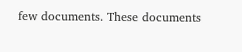few documents. These documents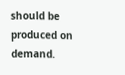should be produced on demand.